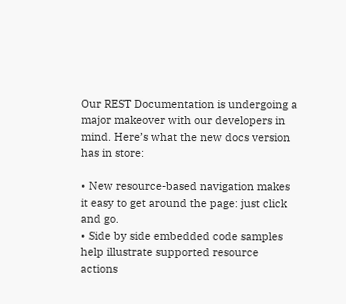Our REST Documentation is undergoing a major makeover with our developers in mind. Here’s what the new docs version has in store:

• New resource-based navigation makes it easy to get around the page: just click and go.
• Side by side embedded code samples help illustrate supported resource actions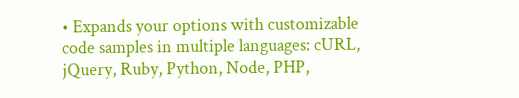• Expands your options with customizable code samples in multiple languages: cURL, jQuery, Ruby, Python, Node, PHP,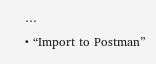…
• “Import to Postman”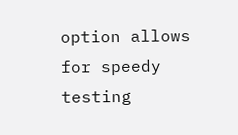option allows for speedy testing